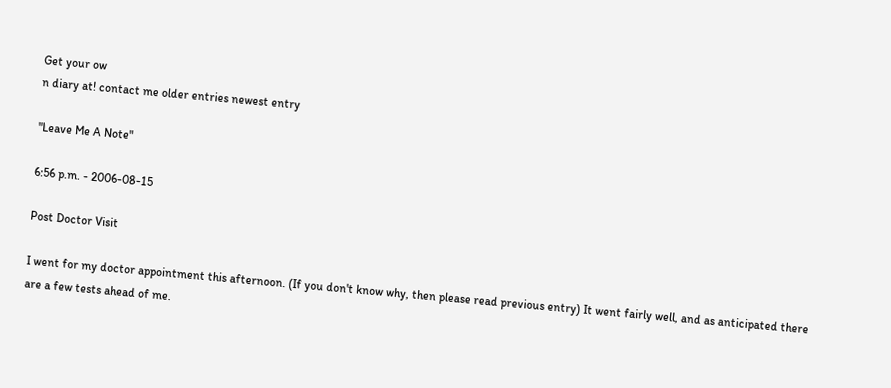Get your ow
n diary at! contact me older entries newest entry

"Leave Me A Note"

6:56 p.m. - 2006-08-15

Post Doctor Visit

I went for my doctor appointment this afternoon. (If you don't know why, then please read previous entry) It went fairly well, and as anticipated there are a few tests ahead of me.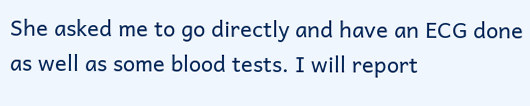She asked me to go directly and have an ECG done as well as some blood tests. I will report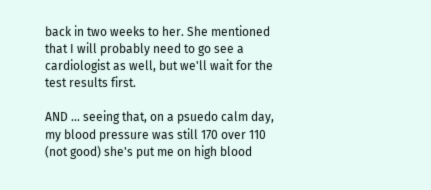back in two weeks to her. She mentioned that I will probably need to go see a cardiologist as well, but we'll wait for the test results first.

AND ... seeing that, on a psuedo calm day, my blood pressure was still 170 over 110 (not good) she's put me on high blood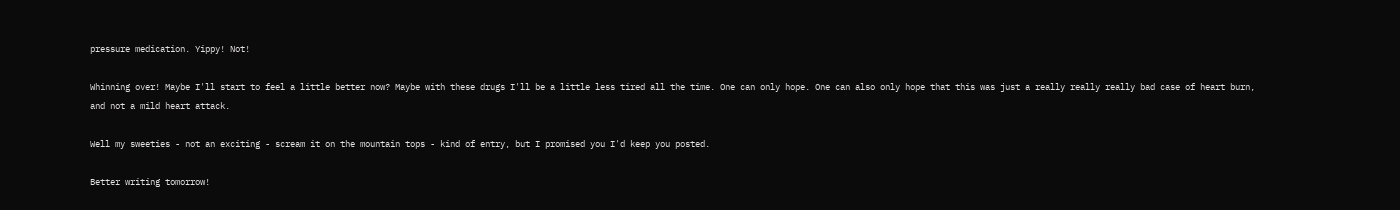pressure medication. Yippy! Not!

Whinning over! Maybe I'll start to feel a little better now? Maybe with these drugs I'll be a little less tired all the time. One can only hope. One can also only hope that this was just a really really really bad case of heart burn, and not a mild heart attack.

Well my sweeties - not an exciting - scream it on the mountain tops - kind of entry, but I promised you I'd keep you posted.

Better writing tomorrow!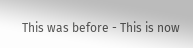This was before - This is now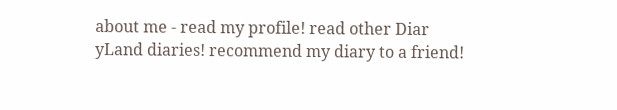about me - read my profile! read other Diar
yLand diaries! recommend my diary to a friend!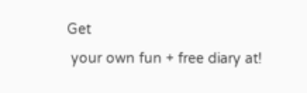Get
 your own fun + free diary at!